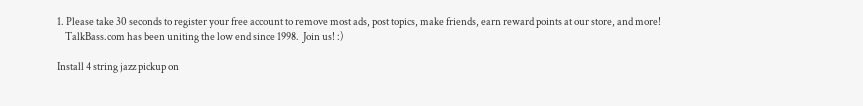1. Please take 30 seconds to register your free account to remove most ads, post topics, make friends, earn reward points at our store, and more!
    TalkBass.com has been uniting the low end since 1998.  Join us! :)

Install 4 string jazz pickup on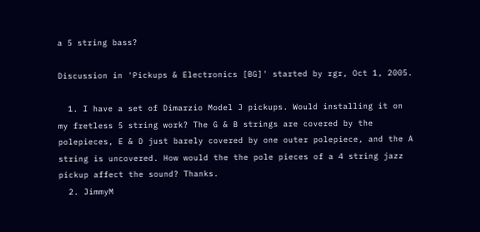a 5 string bass?

Discussion in 'Pickups & Electronics [BG]' started by rgr, Oct 1, 2005.

  1. I have a set of Dimarzio Model J pickups. Would installing it on my fretless 5 string work? The G & B strings are covered by the polepieces, E & D just barely covered by one outer polepiece, and the A string is uncovered. How would the the pole pieces of a 4 string jazz pickup affect the sound? Thanks.
  2. JimmyM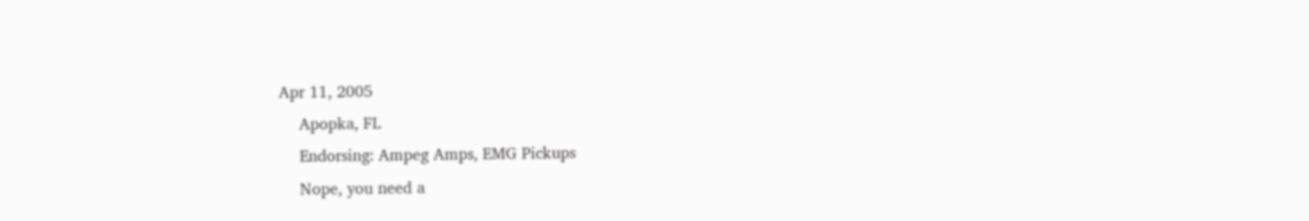Apr 11, 2005
    Apopka, FL
    Endorsing: Ampeg Amps, EMG Pickups
    Nope, you need a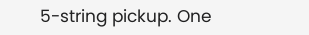5-string pickup. One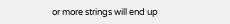or more strings will end up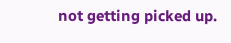not getting picked up.